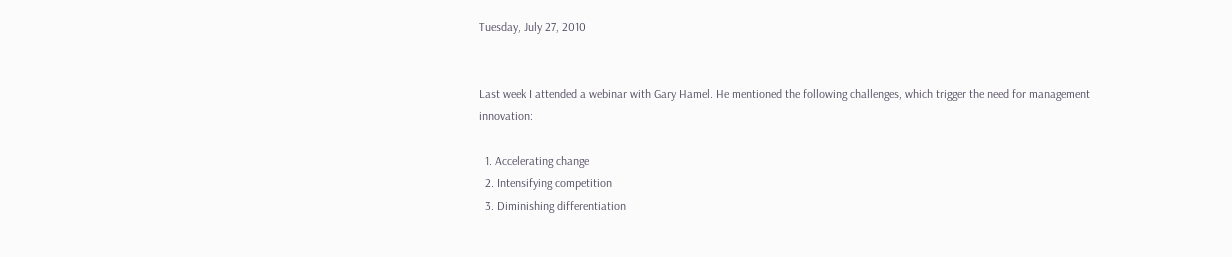Tuesday, July 27, 2010


Last week I attended a webinar with Gary Hamel. He mentioned the following challenges, which trigger the need for management innovation:

  1. Accelerating change
  2. Intensifying competition
  3. Diminishing differentiation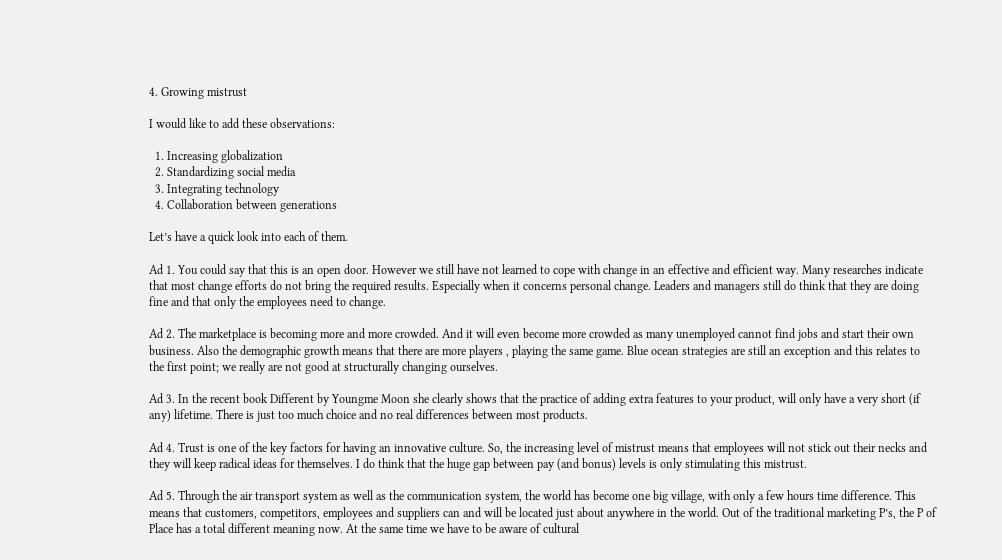4. Growing mistrust

I would like to add these observations:

  1. Increasing globalization
  2. Standardizing social media
  3. Integrating technology
  4. Collaboration between generations

Let’s have a quick look into each of them.

Ad 1. You could say that this is an open door. However we still have not learned to cope with change in an effective and efficient way. Many researches indicate that most change efforts do not bring the required results. Especially when it concerns personal change. Leaders and managers still do think that they are doing fine and that only the employees need to change.

Ad 2. The marketplace is becoming more and more crowded. And it will even become more crowded as many unemployed cannot find jobs and start their own business. Also the demographic growth means that there are more players , playing the same game. Blue ocean strategies are still an exception and this relates to the first point; we really are not good at structurally changing ourselves.

Ad 3. In the recent book Different by Youngme Moon she clearly shows that the practice of adding extra features to your product, will only have a very short (if any) lifetime. There is just too much choice and no real differences between most products.

Ad 4. Trust is one of the key factors for having an innovative culture. So, the increasing level of mistrust means that employees will not stick out their necks and they will keep radical ideas for themselves. I do think that the huge gap between pay (and bonus) levels is only stimulating this mistrust.

Ad 5. Through the air transport system as well as the communication system, the world has become one big village, with only a few hours time difference. This means that customers, competitors, employees and suppliers can and will be located just about anywhere in the world. Out of the traditional marketing P’s, the P of Place has a total different meaning now. At the same time we have to be aware of cultural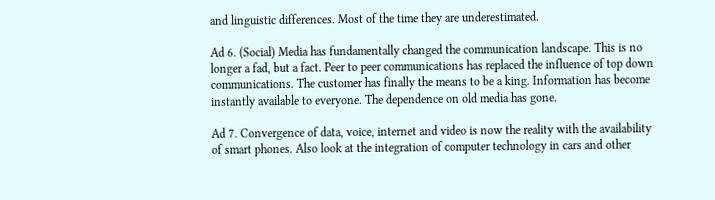and linguistic differences. Most of the time they are underestimated.

Ad 6. (Social) Media has fundamentally changed the communication landscape. This is no longer a fad, but a fact. Peer to peer communications has replaced the influence of top down communications. The customer has finally the means to be a king. Information has become instantly available to everyone. The dependence on old media has gone.

Ad 7. Convergence of data, voice, internet and video is now the reality with the availability of smart phones. Also look at the integration of computer technology in cars and other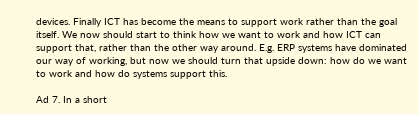devices. Finally ICT has become the means to support work rather than the goal itself. We now should start to think how we want to work and how ICT can support that, rather than the other way around. E.g. ERP systems have dominated our way of working, but now we should turn that upside down: how do we want to work and how do systems support this.

Ad 7. In a short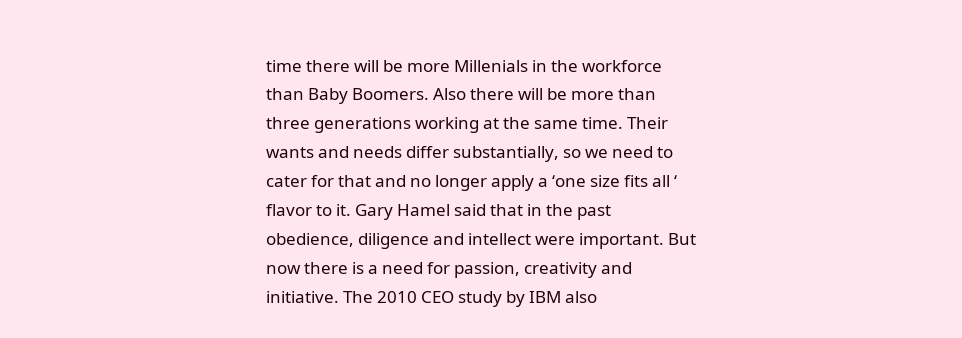time there will be more Millenials in the workforce than Baby Boomers. Also there will be more than three generations working at the same time. Their wants and needs differ substantially, so we need to cater for that and no longer apply a ‘one size fits all ‘ flavor to it. Gary Hamel said that in the past obedience, diligence and intellect were important. But now there is a need for passion, creativity and initiative. The 2010 CEO study by IBM also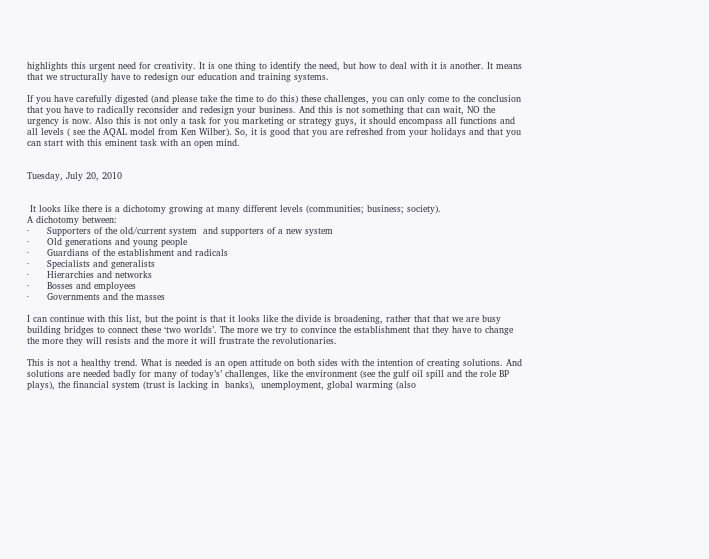highlights this urgent need for creativity. It is one thing to identify the need, but how to deal with it is another. It means that we structurally have to redesign our education and training systems.

If you have carefully digested (and please take the time to do this) these challenges, you can only come to the conclusion that you have to radically reconsider and redesign your business. And this is not something that can wait, NO the urgency is now. Also this is not only a task for you marketing or strategy guys, it should encompass all functions and all levels ( see the AQAL model from Ken Wilber). So, it is good that you are refreshed from your holidays and that you can start with this eminent task with an open mind.


Tuesday, July 20, 2010


 It looks like there is a dichotomy growing at many different levels (communities; business; society).
A dichotomy between:
·      Supporters of the old/current system  and supporters of a new system
·      Old generations and young people
·      Guardians of the establishment and radicals
·      Specialists and generalists
·      Hierarchies and networks
·      Bosses and employees
·      Governments and the masses

I can continue with this list, but the point is that it looks like the divide is broadening, rather that that we are busy building bridges to connect these ‘two worlds’. The more we try to convince the establishment that they have to change the more they will resists and the more it will frustrate the revolutionaries.

This is not a healthy trend. What is needed is an open attitude on both sides with the intention of creating solutions. And solutions are needed badly for many of today’s’ challenges, like the environment (see the gulf oil spill and the role BP plays), the financial system (trust is lacking in  banks),  unemployment, global warming (also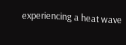experiencing a heat wave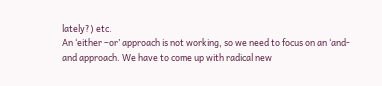lately?) etc.
An ‘either –or’ approach is not working, so we need to focus on an ‘and-and approach. We have to come up with radical new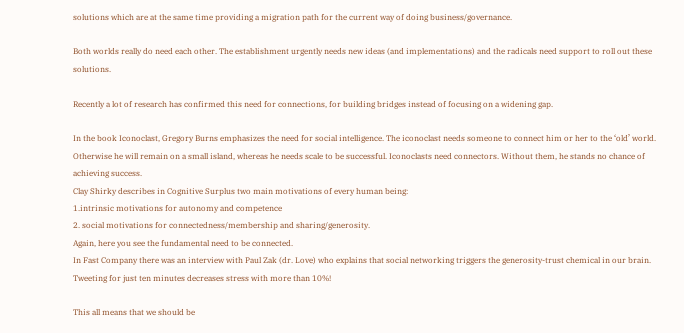solutions which are at the same time providing a migration path for the current way of doing business/governance.

Both worlds really do need each other. The establishment urgently needs new ideas (and implementations) and the radicals need support to roll out these solutions.

Recently a lot of research has confirmed this need for connections, for building bridges instead of focusing on a widening gap.

In the book Iconoclast, Gregory Burns emphasizes the need for social intelligence. The iconoclast needs someone to connect him or her to the ‘old’ world. Otherwise he will remain on a small island, whereas he needs scale to be successful. Iconoclasts need connectors. Without them, he stands no chance of achieving success.
Clay Shirky describes in Cognitive Surplus two main motivations of every human being:
1.intrinsic motivations for autonomy and competence
2. social motivations for connectedness/membership and sharing/generosity.
Again, here you see the fundamental need to be connected.
In Fast Company there was an interview with Paul Zak (dr. Love) who explains that social networking triggers the generosity-trust chemical in our brain. Tweeting for just ten minutes decreases stress with more than 10%!

This all means that we should be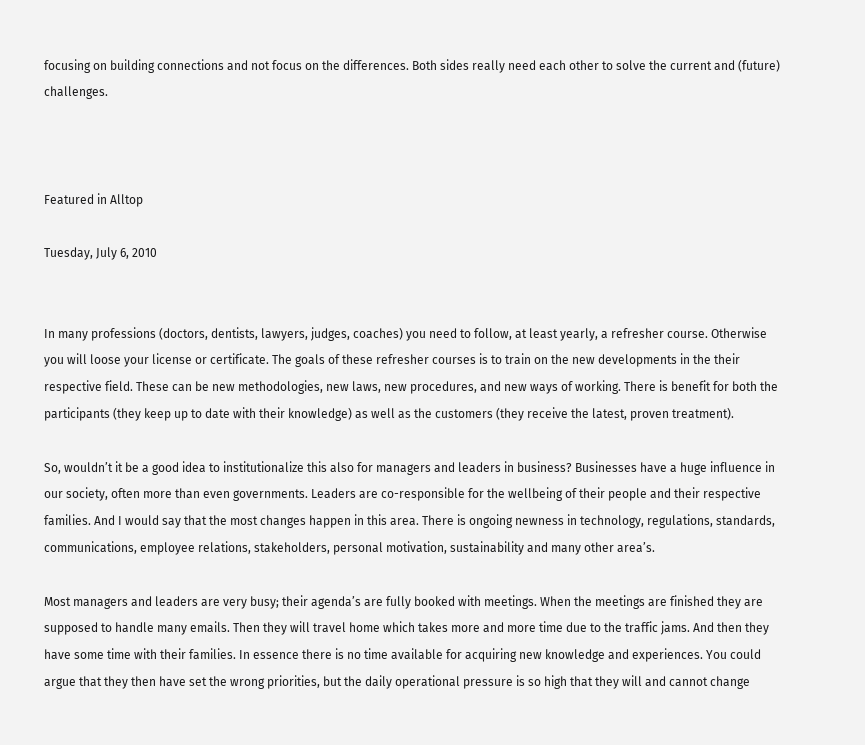focusing on building connections and not focus on the differences. Both sides really need each other to solve the current and (future) challenges.



Featured in Alltop

Tuesday, July 6, 2010


In many professions (doctors, dentists, lawyers, judges, coaches) you need to follow, at least yearly, a refresher course. Otherwise you will loose your license or certificate. The goals of these refresher courses is to train on the new developments in the their respective field. These can be new methodologies, new laws, new procedures, and new ways of working. There is benefit for both the participants (they keep up to date with their knowledge) as well as the customers (they receive the latest, proven treatment).

So, wouldn’t it be a good idea to institutionalize this also for managers and leaders in business? Businesses have a huge influence in our society, often more than even governments. Leaders are co-responsible for the wellbeing of their people and their respective families. And I would say that the most changes happen in this area. There is ongoing newness in technology, regulations, standards, communications, employee relations, stakeholders, personal motivation, sustainability and many other area’s.

Most managers and leaders are very busy; their agenda’s are fully booked with meetings. When the meetings are finished they are supposed to handle many emails. Then they will travel home which takes more and more time due to the traffic jams. And then they have some time with their families. In essence there is no time available for acquiring new knowledge and experiences. You could argue that they then have set the wrong priorities, but the daily operational pressure is so high that they will and cannot change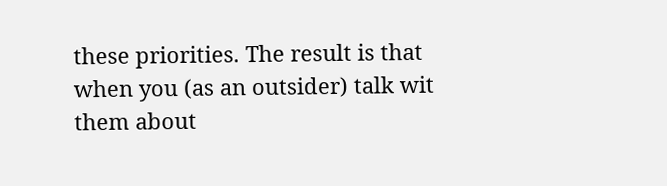these priorities. The result is that when you (as an outsider) talk wit them about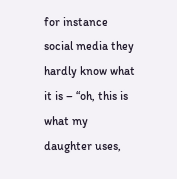for instance social media they hardly know what it is – “oh, this is what my daughter uses,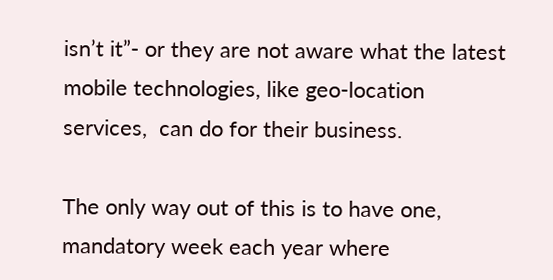isn’t it”- or they are not aware what the latest mobile technologies, like geo-location services,  can do for their business.

The only way out of this is to have one, mandatory week each year where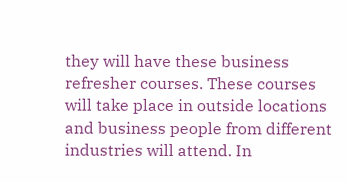they will have these business refresher courses. These courses will take place in outside locations and business people from different industries will attend. In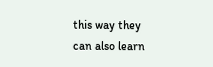this way they can also learn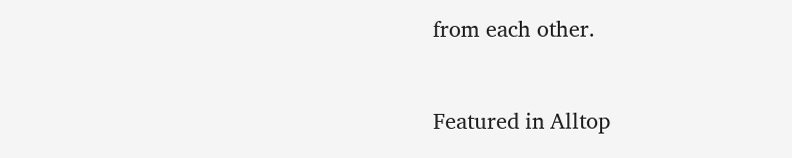from each other.


Featured in Alltop